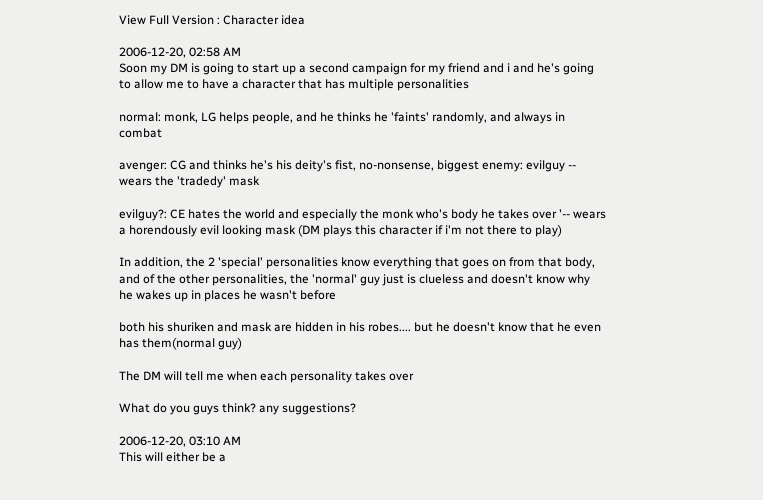View Full Version : Character idea

2006-12-20, 02:58 AM
Soon my DM is going to start up a second campaign for my friend and i and he's going to allow me to have a character that has multiple personalities

normal: monk, LG helps people, and he thinks he 'faints' randomly, and always in combat

avenger: CG and thinks he's his deity's fist, no-nonsense, biggest enemy: evilguy -- wears the 'tradedy' mask

evilguy?: CE hates the world and especially the monk who's body he takes over '-- wears a horendously evil looking mask (DM plays this character if i'm not there to play)

In addition, the 2 'special' personalities know everything that goes on from that body, and of the other personalities, the 'normal' guy just is clueless and doesn't know why he wakes up in places he wasn't before

both his shuriken and mask are hidden in his robes.... but he doesn't know that he even has them(normal guy)

The DM will tell me when each personality takes over

What do you guys think? any suggestions?

2006-12-20, 03:10 AM
This will either be a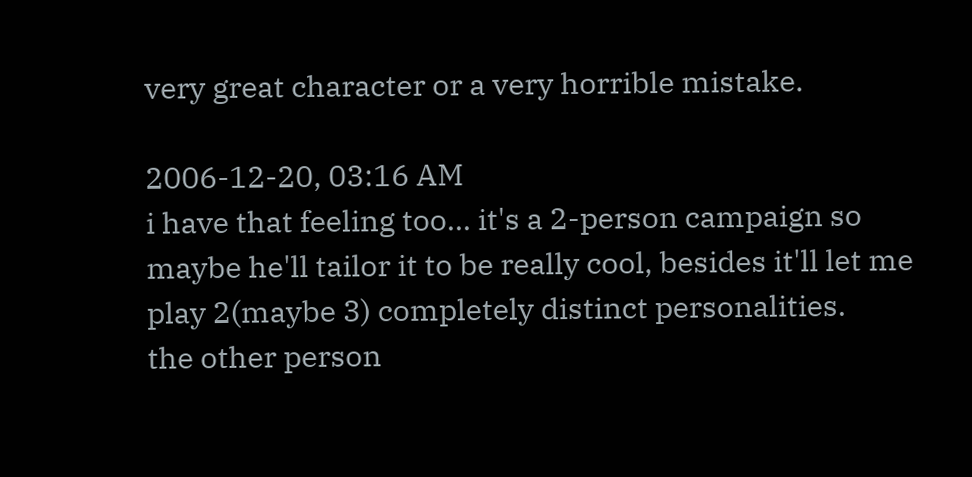very great character or a very horrible mistake.

2006-12-20, 03:16 AM
i have that feeling too... it's a 2-person campaign so maybe he'll tailor it to be really cool, besides it'll let me play 2(maybe 3) completely distinct personalities.
the other person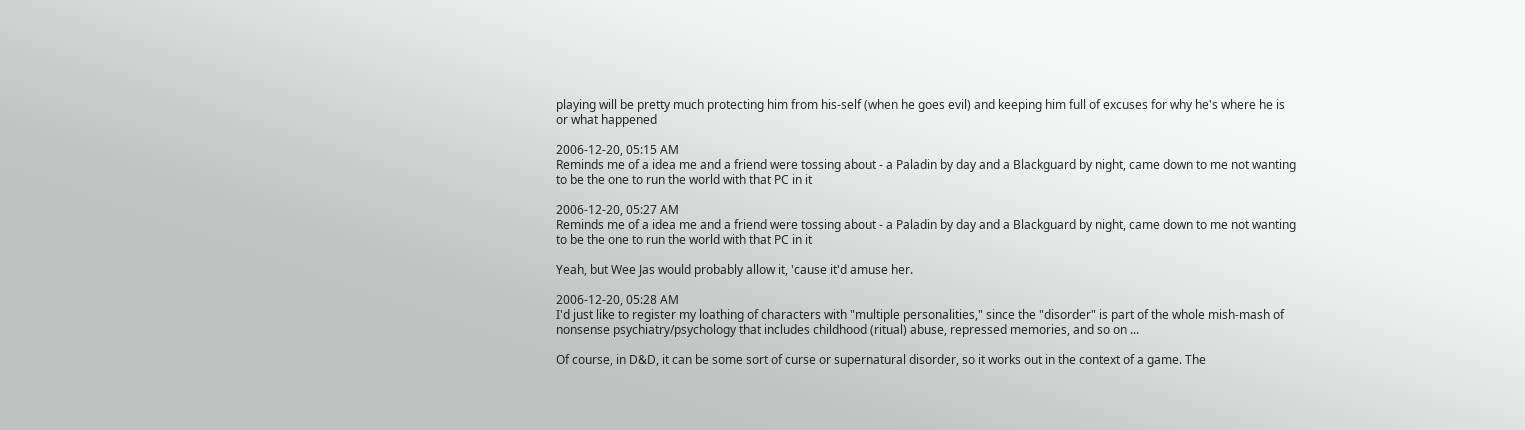playing will be pretty much protecting him from his-self (when he goes evil) and keeping him full of excuses for why he's where he is or what happened

2006-12-20, 05:15 AM
Reminds me of a idea me and a friend were tossing about - a Paladin by day and a Blackguard by night, came down to me not wanting to be the one to run the world with that PC in it

2006-12-20, 05:27 AM
Reminds me of a idea me and a friend were tossing about - a Paladin by day and a Blackguard by night, came down to me not wanting to be the one to run the world with that PC in it

Yeah, but Wee Jas would probably allow it, 'cause it'd amuse her.

2006-12-20, 05:28 AM
I'd just like to register my loathing of characters with "multiple personalities," since the "disorder" is part of the whole mish-mash of nonsense psychiatry/psychology that includes childhood (ritual) abuse, repressed memories, and so on ...

Of course, in D&D, it can be some sort of curse or supernatural disorder, so it works out in the context of a game. The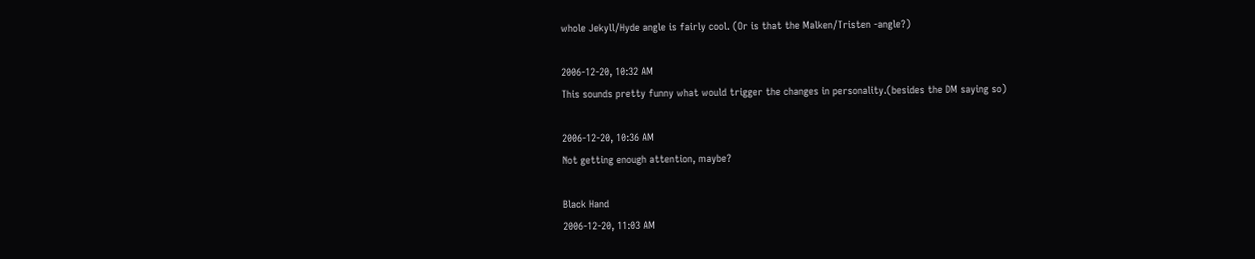whole Jekyll/Hyde angle is fairly cool. (Or is that the Malken/Tristen -angle?)

2006-12-20, 10:32 AM
This sounds pretty funny what would trigger the changes in personality.(besides the DM saying so)

2006-12-20, 10:36 AM
Not getting enough attention, maybe?

Black Hand
2006-12-20, 11:03 AM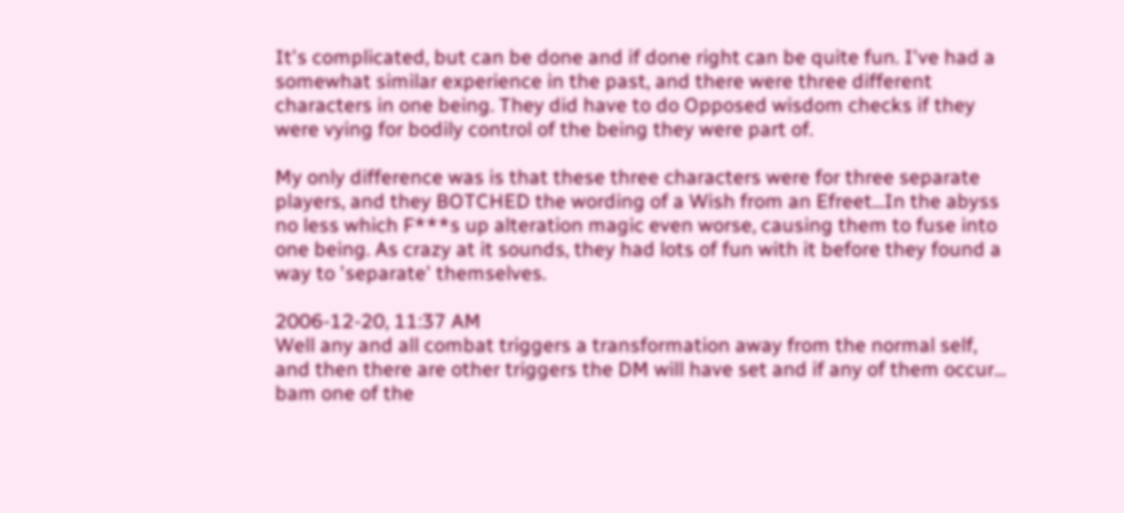It's complicated, but can be done and if done right can be quite fun. I've had a somewhat similar experience in the past, and there were three different characters in one being. They did have to do Opposed wisdom checks if they were vying for bodily control of the being they were part of.

My only difference was is that these three characters were for three separate players, and they BOTCHED the wording of a Wish from an Efreet...In the abyss no less which F***s up alteration magic even worse, causing them to fuse into one being. As crazy at it sounds, they had lots of fun with it before they found a way to 'separate' themselves.

2006-12-20, 11:37 AM
Well any and all combat triggers a transformation away from the normal self, and then there are other triggers the DM will have set and if any of them occur... bam one of the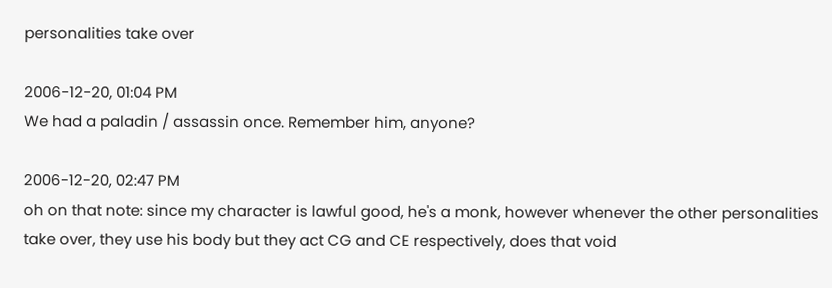personalities take over

2006-12-20, 01:04 PM
We had a paladin / assassin once. Remember him, anyone?

2006-12-20, 02:47 PM
oh on that note: since my character is lawful good, he's a monk, however whenever the other personalities take over, they use his body but they act CG and CE respectively, does that void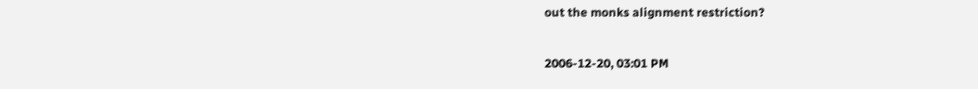out the monks alignment restriction?

2006-12-20, 03:01 PM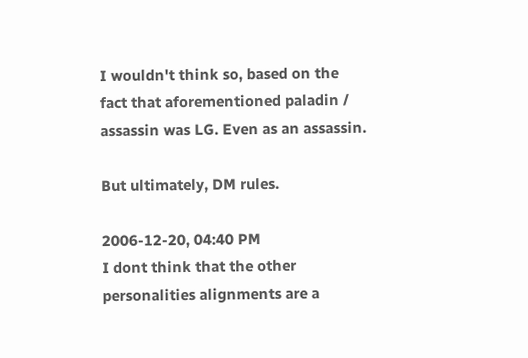I wouldn't think so, based on the fact that aforementioned paladin / assassin was LG. Even as an assassin.

But ultimately, DM rules.

2006-12-20, 04:40 PM
I dont think that the other personalities alignments are a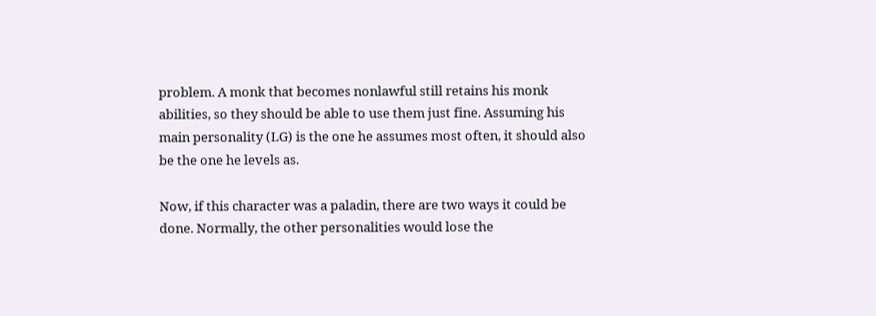problem. A monk that becomes nonlawful still retains his monk abilities, so they should be able to use them just fine. Assuming his main personality (LG) is the one he assumes most often, it should also be the one he levels as.

Now, if this character was a paladin, there are two ways it could be done. Normally, the other personalities would lose the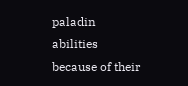paladin abilities because of their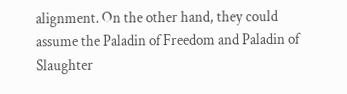alignment. On the other hand, they could assume the Paladin of Freedom and Paladin of Slaughter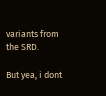variants from the SRD.

But yea, i dont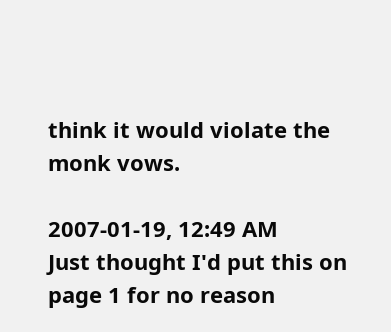think it would violate the monk vows.

2007-01-19, 12:49 AM
Just thought I'd put this on page 1 for no reason